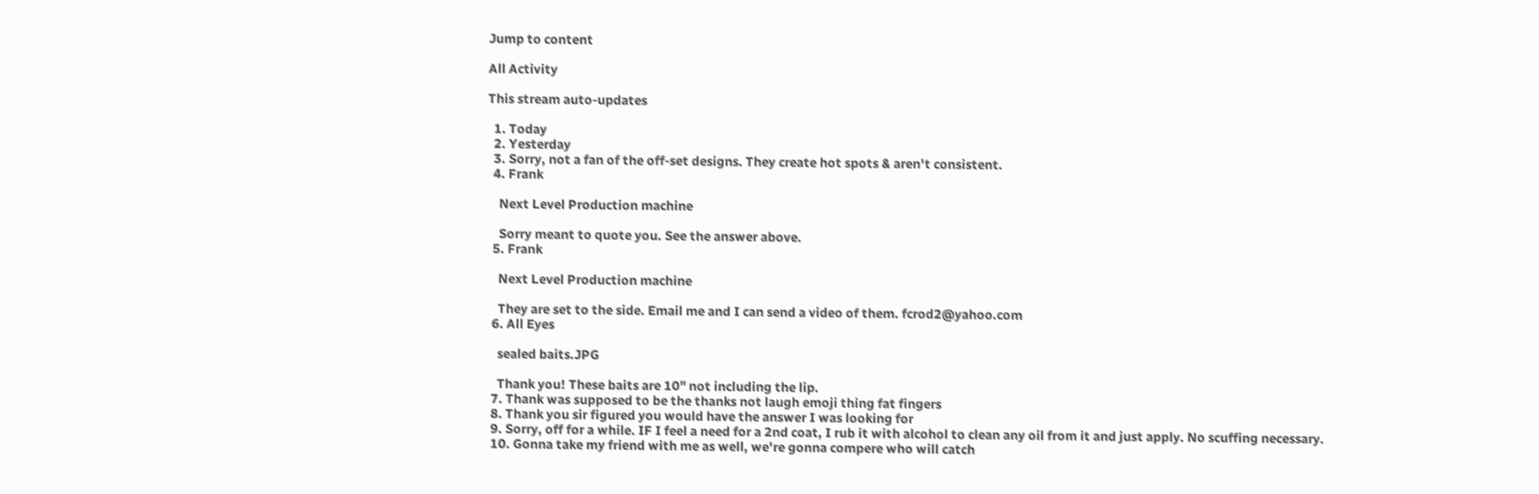Jump to content

All Activity

This stream auto-updates

  1. Today
  2. Yesterday
  3. Sorry, not a fan of the off-set designs. They create hot spots & aren't consistent.
  4. Frank

    Next Level Production machine

    Sorry meant to quote you. See the answer above.
  5. Frank

    Next Level Production machine

    They are set to the side. Email me and I can send a video of them. fcrod2@yahoo.com
  6. All Eyes

    sealed baits.JPG

    Thank you! These baits are 10" not including the lip.
  7. Thank was supposed to be the thanks not laugh emoji thing fat fingers
  8. Thank you sir figured you would have the answer I was looking for
  9. Sorry, off for a while. IF I feel a need for a 2nd coat, I rub it with alcohol to clean any oil from it and just apply. No scuffing necessary.
  10. Gonna take my friend with me as well, we're gonna compere who will catch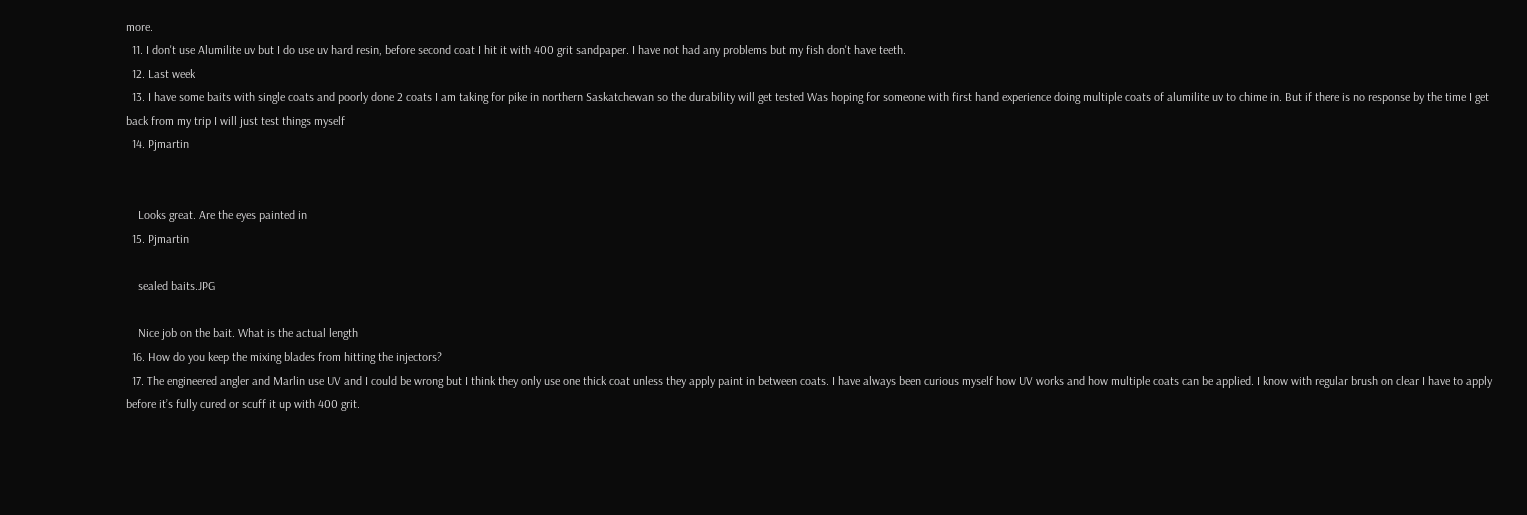more.
  11. I don't use Alumilite uv but I do use uv hard resin, before second coat I hit it with 400 grit sandpaper. I have not had any problems but my fish don't have teeth.
  12. Last week
  13. I have some baits with single coats and poorly done 2 coats I am taking for pike in northern Saskatchewan so the durability will get tested Was hoping for someone with first hand experience doing multiple coats of alumilite uv to chime in. But if there is no response by the time I get back from my trip I will just test things myself
  14. Pjmartin


    Looks great. Are the eyes painted in
  15. Pjmartin

    sealed baits.JPG

    Nice job on the bait. What is the actual length
  16. How do you keep the mixing blades from hitting the injectors?
  17. The engineered angler and Marlin use UV and I could be wrong but I think they only use one thick coat unless they apply paint in between coats. I have always been curious myself how UV works and how multiple coats can be applied. I know with regular brush on clear I have to apply before it’s fully cured or scuff it up with 400 grit.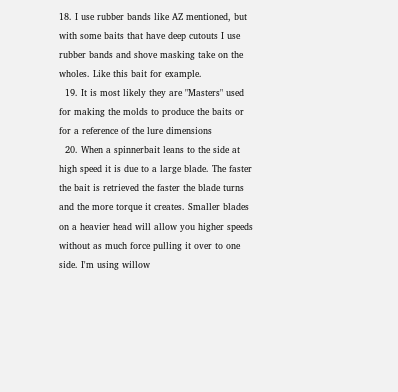18. I use rubber bands like AZ mentioned, but with some baits that have deep cutouts I use rubber bands and shove masking take on the wholes. Like this bait for example.
  19. It is most likely they are "Masters" used for making the molds to produce the baits or for a reference of the lure dimensions
  20. When a spinnerbait leans to the side at high speed it is due to a large blade. The faster the bait is retrieved the faster the blade turns and the more torque it creates. Smaller blades on a heavier head will allow you higher speeds without as much force pulling it over to one side. I'm using willow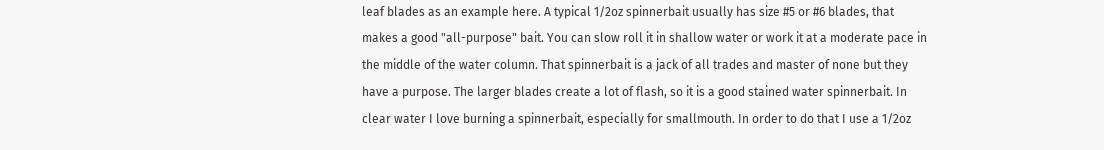leaf blades as an example here. A typical 1/2oz spinnerbait usually has size #5 or #6 blades, that makes a good "all-purpose" bait. You can slow roll it in shallow water or work it at a moderate pace in the middle of the water column. That spinnerbait is a jack of all trades and master of none but they have a purpose. The larger blades create a lot of flash, so it is a good stained water spinnerbait. In clear water I love burning a spinnerbait, especially for smallmouth. In order to do that I use a 1/2oz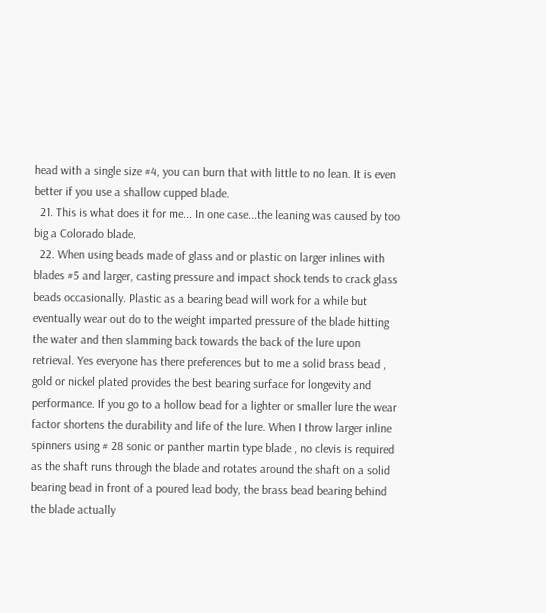head with a single size #4, you can burn that with little to no lean. It is even better if you use a shallow cupped blade.
  21. This is what does it for me... In one case...the leaning was caused by too big a Colorado blade.
  22. When using beads made of glass and or plastic on larger inlines with blades #5 and larger, casting pressure and impact shock tends to crack glass beads occasionally. Plastic as a bearing bead will work for a while but eventually wear out do to the weight imparted pressure of the blade hitting the water and then slamming back towards the back of the lure upon retrieval. Yes everyone has there preferences but to me a solid brass bead , gold or nickel plated provides the best bearing surface for longevity and performance. If you go to a hollow bead for a lighter or smaller lure the wear factor shortens the durability and life of the lure. When I throw larger inline spinners using # 28 sonic or panther martin type blade , no clevis is required as the shaft runs through the blade and rotates around the shaft on a solid bearing bead in front of a poured lead body, the brass bead bearing behind the blade actually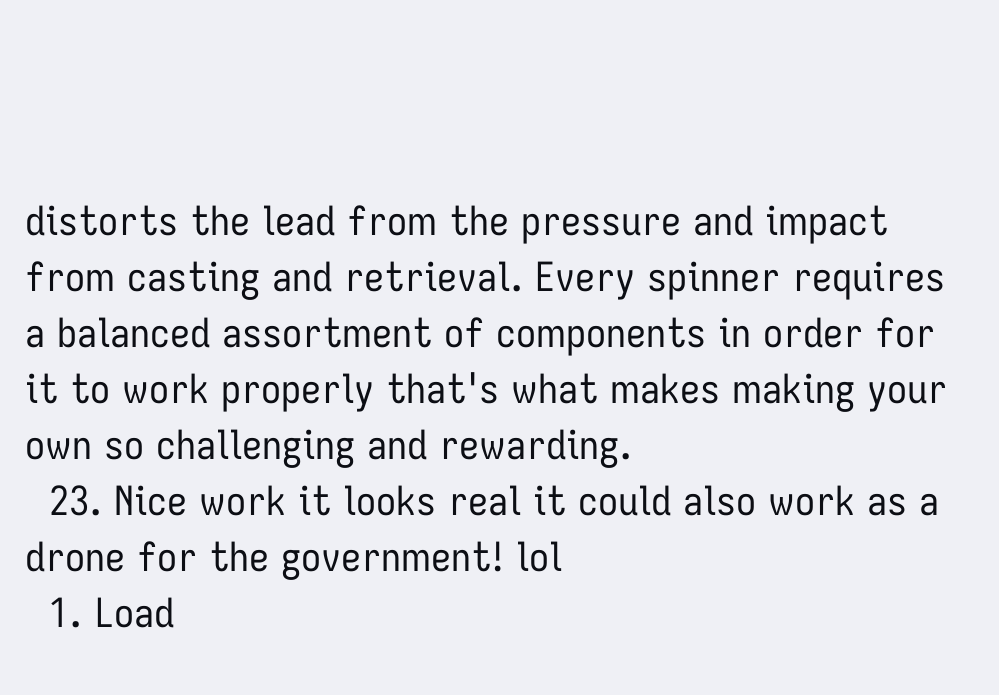distorts the lead from the pressure and impact from casting and retrieval. Every spinner requires a balanced assortment of components in order for it to work properly that's what makes making your own so challenging and rewarding.
  23. Nice work it looks real it could also work as a drone for the government! lol
  1. Load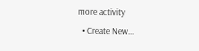more activity
  • Create New...